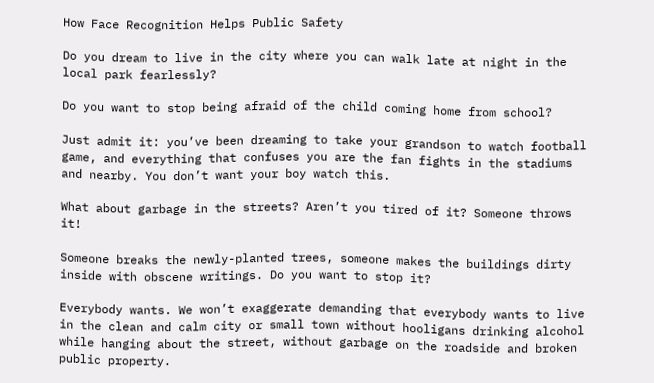How Face Recognition Helps Public Safety

Do you dream to live in the city where you can walk late at night in the local park fearlessly?

Do you want to stop being afraid of the child coming home from school?

Just admit it: you’ve been dreaming to take your grandson to watch football game, and everything that confuses you are the fan fights in the stadiums and nearby. You don’t want your boy watch this.

What about garbage in the streets? Aren’t you tired of it? Someone throws it!

Someone breaks the newly-planted trees, someone makes the buildings dirty inside with obscene writings. Do you want to stop it?

Everybody wants. We won’t exaggerate demanding that everybody wants to live in the clean and calm city or small town without hooligans drinking alcohol while hanging about the street, without garbage on the roadside and broken public property.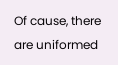Of cause, there are uniformed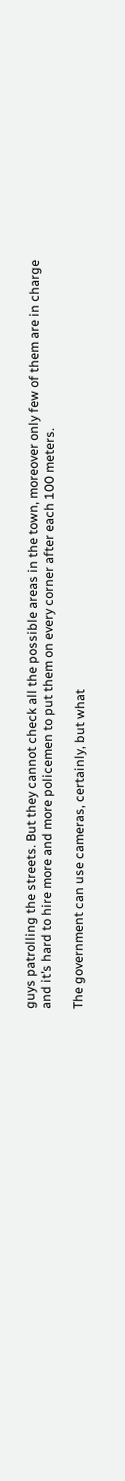guys patrolling the streets. But they cannot check all the possible areas in the town, moreover only few of them are in charge and it’s hard to hire more and more policemen to put them on every corner after each 100 meters.

The government can use cameras, certainly, but what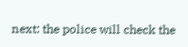next: the police will check the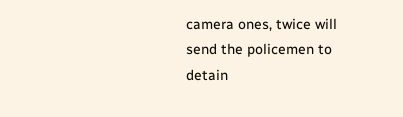camera ones, twice will send the policemen to detain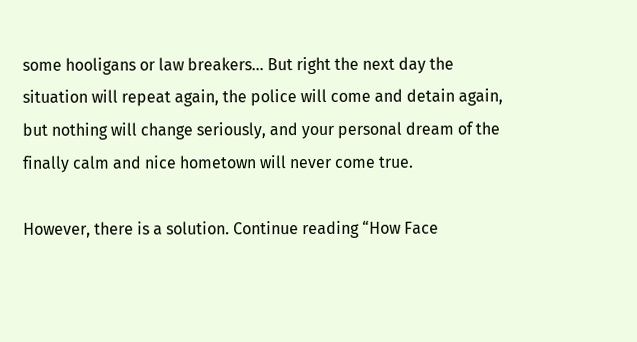some hooligans or law breakers… But right the next day the situation will repeat again, the police will come and detain again, but nothing will change seriously, and your personal dream of the finally calm and nice hometown will never come true.

However, there is a solution. Continue reading “How Face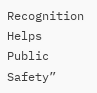Recognition Helps Public Safety”